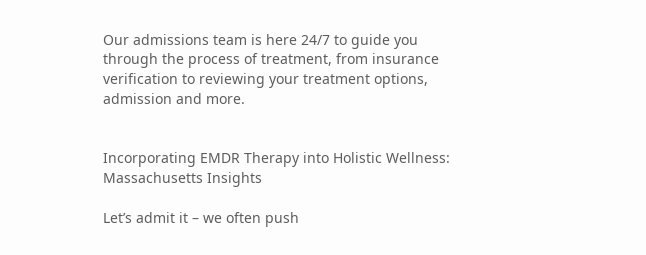Our admissions team is here 24/7 to guide you through the process of treatment, from insurance verification to reviewing your treatment options, admission and more.


Incorporating EMDR Therapy into Holistic Wellness: Massachusetts Insights

Let’s admit it – we often push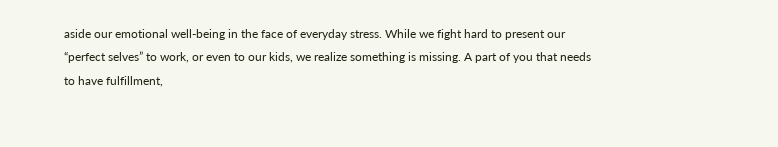aside our emotional well-being in the face of everyday stress. While we fight hard to present our “perfect selves” to work, or even to our kids, we realize something is missing. A part of you that needs to have fulfillment,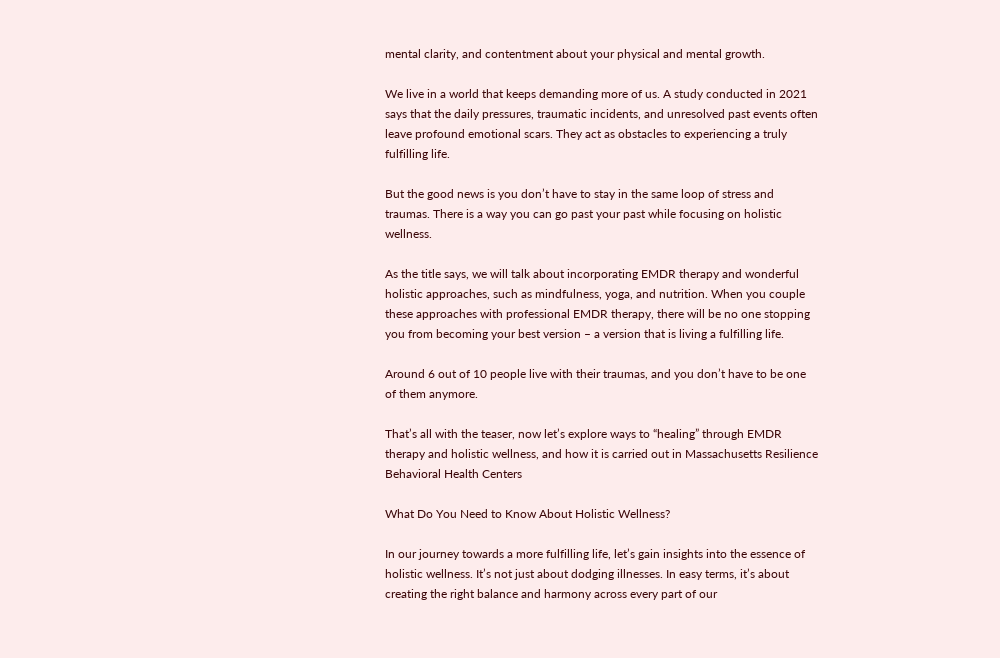mental clarity, and contentment about your physical and mental growth.

We live in a world that keeps demanding more of us. A study conducted in 2021 says that the daily pressures, traumatic incidents, and unresolved past events often leave profound emotional scars. They act as obstacles to experiencing a truly fulfilling life.

But the good news is you don’t have to stay in the same loop of stress and traumas. There is a way you can go past your past while focusing on holistic wellness.

As the title says, we will talk about incorporating EMDR therapy and wonderful holistic approaches, such as mindfulness, yoga, and nutrition. When you couple these approaches with professional EMDR therapy, there will be no one stopping you from becoming your best version – a version that is living a fulfilling life.

Around 6 out of 10 people live with their traumas, and you don’t have to be one of them anymore.

That’s all with the teaser, now let’s explore ways to “healing” through EMDR therapy and holistic wellness, and how it is carried out in Massachusetts Resilience Behavioral Health Centers

What Do You Need to Know About Holistic Wellness?

In our journey towards a more fulfilling life, let’s gain insights into the essence of holistic wellness. It’s not just about dodging illnesses. In easy terms, it’s about creating the right balance and harmony across every part of our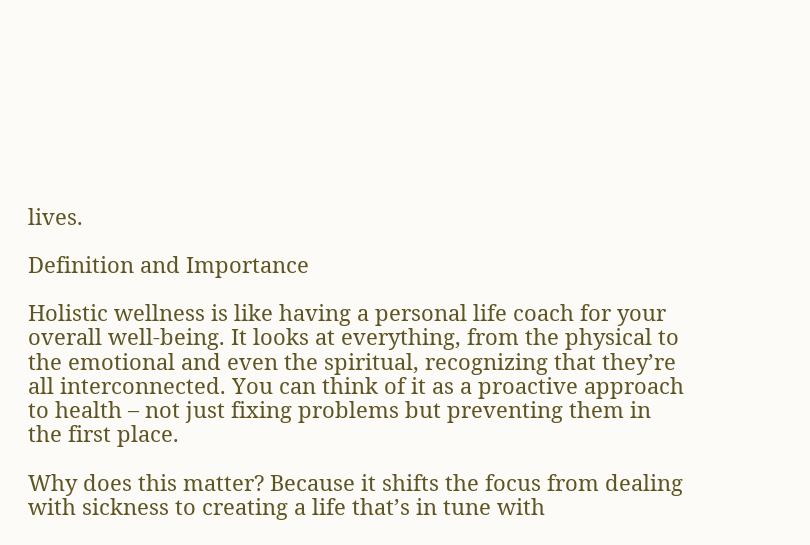lives.

Definition and Importance

Holistic wellness is like having a personal life coach for your overall well-being. It looks at everything, from the physical to the emotional and even the spiritual, recognizing that they’re all interconnected. You can think of it as a proactive approach to health – not just fixing problems but preventing them in the first place.

Why does this matter? Because it shifts the focus from dealing with sickness to creating a life that’s in tune with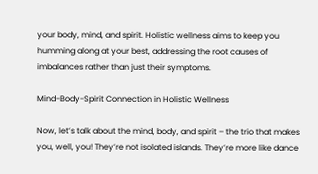your body, mind, and spirit. Holistic wellness aims to keep you humming along at your best, addressing the root causes of imbalances rather than just their symptoms.

Mind-Body-Spirit Connection in Holistic Wellness

Now, let’s talk about the mind, body, and spirit – the trio that makes you, well, you! They’re not isolated islands. They’re more like dance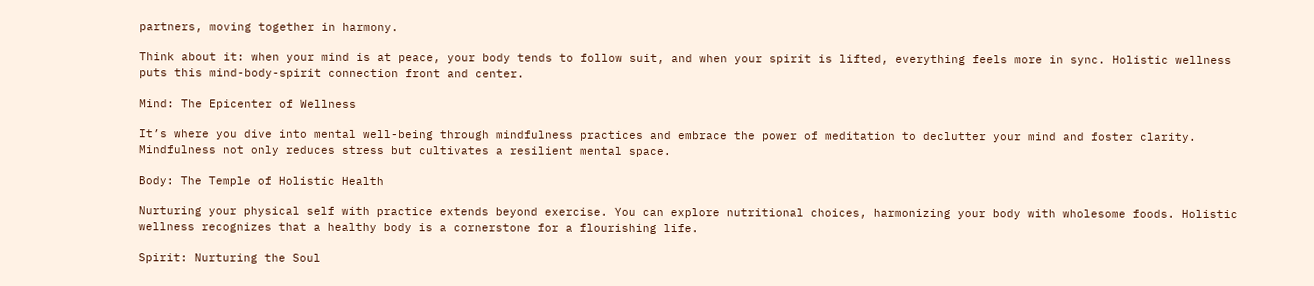partners, moving together in harmony.

Think about it: when your mind is at peace, your body tends to follow suit, and when your spirit is lifted, everything feels more in sync. Holistic wellness puts this mind-body-spirit connection front and center.

Mind: The Epicenter of Wellness

It’s where you dive into mental well-being through mindfulness practices and embrace the power of meditation to declutter your mind and foster clarity. Mindfulness not only reduces stress but cultivates a resilient mental space.

Body: The Temple of Holistic Health

Nurturing your physical self with practice extends beyond exercise. You can explore nutritional choices, harmonizing your body with wholesome foods. Holistic wellness recognizes that a healthy body is a cornerstone for a flourishing life.

Spirit: Nurturing the Soul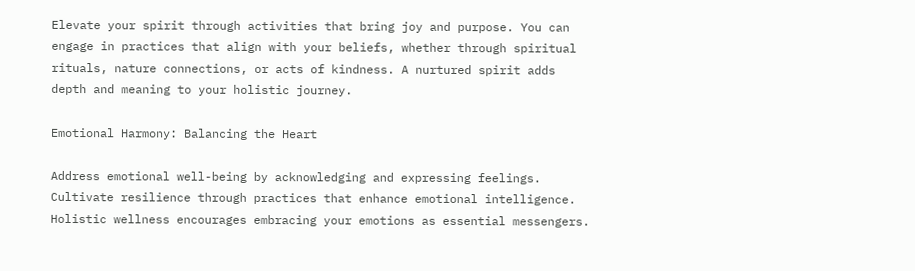Elevate your spirit through activities that bring joy and purpose. You can engage in practices that align with your beliefs, whether through spiritual rituals, nature connections, or acts of kindness. A nurtured spirit adds depth and meaning to your holistic journey.

Emotional Harmony: Balancing the Heart

Address emotional well-being by acknowledging and expressing feelings. Cultivate resilience through practices that enhance emotional intelligence. Holistic wellness encourages embracing your emotions as essential messengers.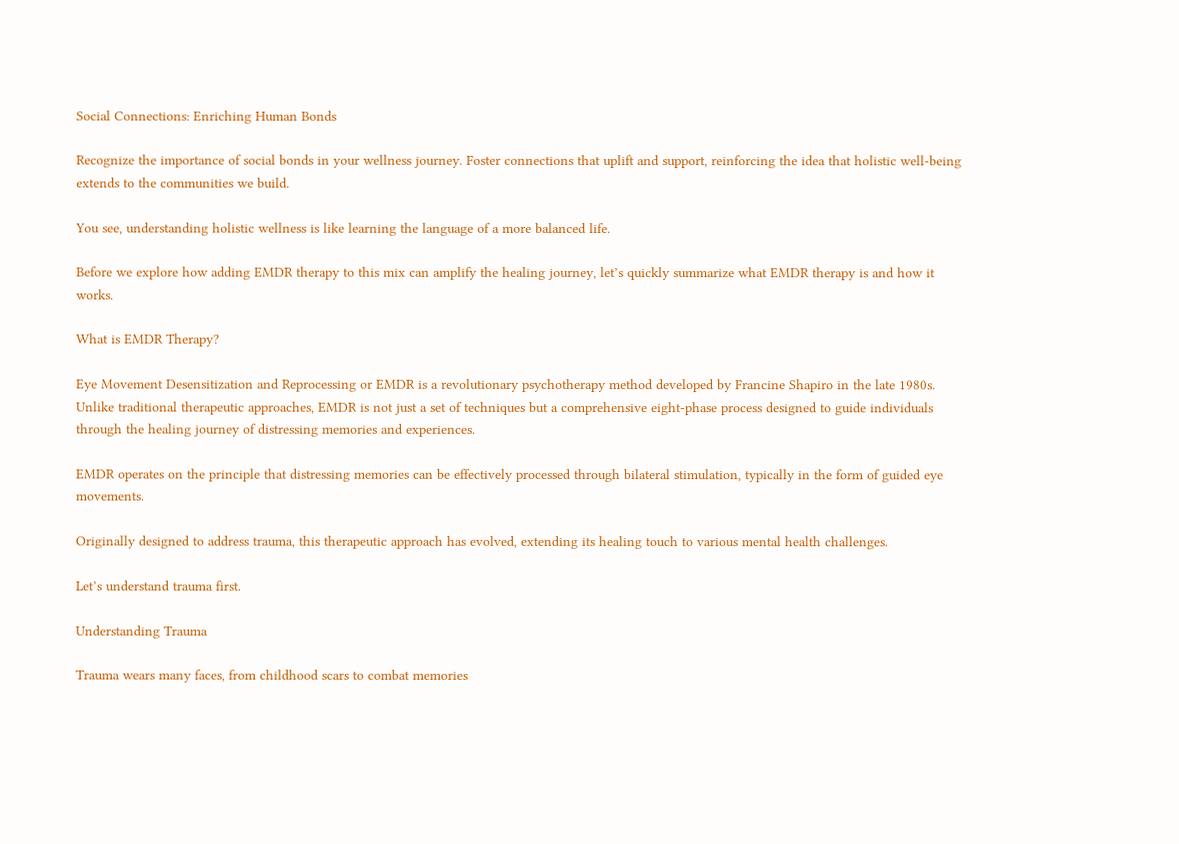Social Connections: Enriching Human Bonds

Recognize the importance of social bonds in your wellness journey. Foster connections that uplift and support, reinforcing the idea that holistic well-being extends to the communities we build.

You see, understanding holistic wellness is like learning the language of a more balanced life.

Before we explore how adding EMDR therapy to this mix can amplify the healing journey, let’s quickly summarize what EMDR therapy is and how it works.

What is EMDR Therapy?

Eye Movement Desensitization and Reprocessing or EMDR is a revolutionary psychotherapy method developed by Francine Shapiro in the late 1980s. Unlike traditional therapeutic approaches, EMDR is not just a set of techniques but a comprehensive eight-phase process designed to guide individuals through the healing journey of distressing memories and experiences.

EMDR operates on the principle that distressing memories can be effectively processed through bilateral stimulation, typically in the form of guided eye movements.

Originally designed to address trauma, this therapeutic approach has evolved, extending its healing touch to various mental health challenges.

Let’s understand trauma first.

Understanding Trauma

Trauma wears many faces, from childhood scars to combat memories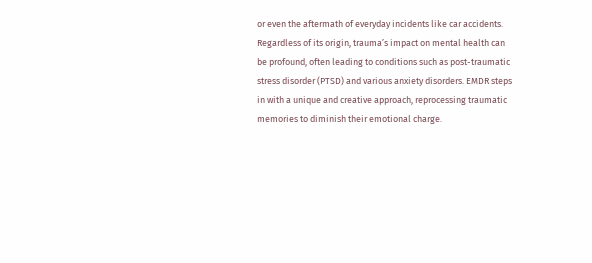or even the aftermath of everyday incidents like car accidents. Regardless of its origin, trauma’s impact on mental health can be profound, often leading to conditions such as post-traumatic stress disorder (PTSD) and various anxiety disorders. EMDR steps in with a unique and creative approach, reprocessing traumatic memories to diminish their emotional charge.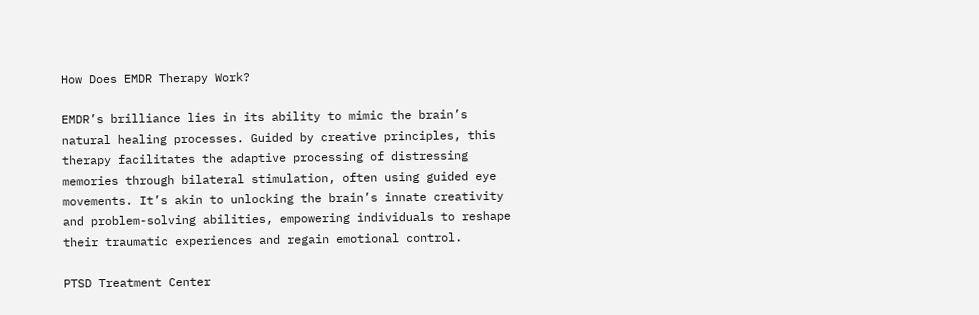How Does EMDR Therapy Work?

EMDR’s brilliance lies in its ability to mimic the brain’s natural healing processes. Guided by creative principles, this therapy facilitates the adaptive processing of distressing memories through bilateral stimulation, often using guided eye movements. It’s akin to unlocking the brain’s innate creativity and problem-solving abilities, empowering individuals to reshape their traumatic experiences and regain emotional control.

PTSD Treatment Center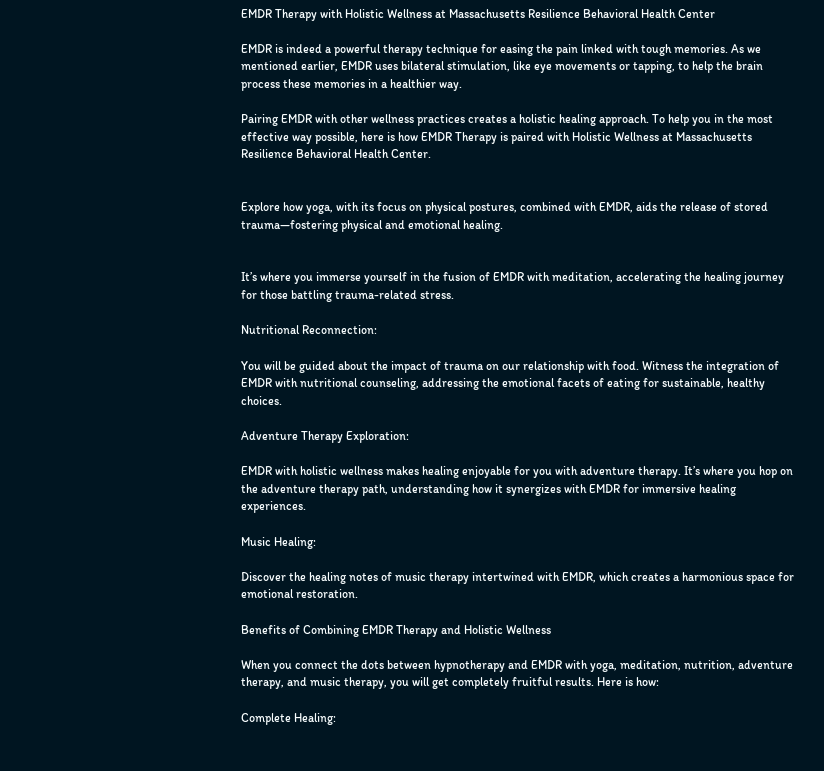EMDR Therapy with Holistic Wellness at Massachusetts Resilience Behavioral Health Center

EMDR is indeed a powerful therapy technique for easing the pain linked with tough memories. As we mentioned earlier, EMDR uses bilateral stimulation, like eye movements or tapping, to help the brain process these memories in a healthier way.

Pairing EMDR with other wellness practices creates a holistic healing approach. To help you in the most effective way possible, here is how EMDR Therapy is paired with Holistic Wellness at Massachusetts Resilience Behavioral Health Center.


Explore how yoga, with its focus on physical postures, combined with EMDR, aids the release of stored trauma—fostering physical and emotional healing.


It’s where you immerse yourself in the fusion of EMDR with meditation, accelerating the healing journey for those battling trauma-related stress.

Nutritional Reconnection:

You will be guided about the impact of trauma on our relationship with food. Witness the integration of EMDR with nutritional counseling, addressing the emotional facets of eating for sustainable, healthy choices.

Adventure Therapy Exploration:

EMDR with holistic wellness makes healing enjoyable for you with adventure therapy. It’s where you hop on the adventure therapy path, understanding how it synergizes with EMDR for immersive healing experiences.

Music Healing:

Discover the healing notes of music therapy intertwined with EMDR, which creates a harmonious space for emotional restoration.

Benefits of Combining EMDR Therapy and Holistic Wellness

When you connect the dots between hypnotherapy and EMDR with yoga, meditation, nutrition, adventure therapy, and music therapy, you will get completely fruitful results. Here is how:

Complete Healing: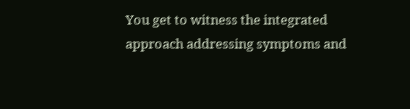You get to witness the integrated approach addressing symptoms and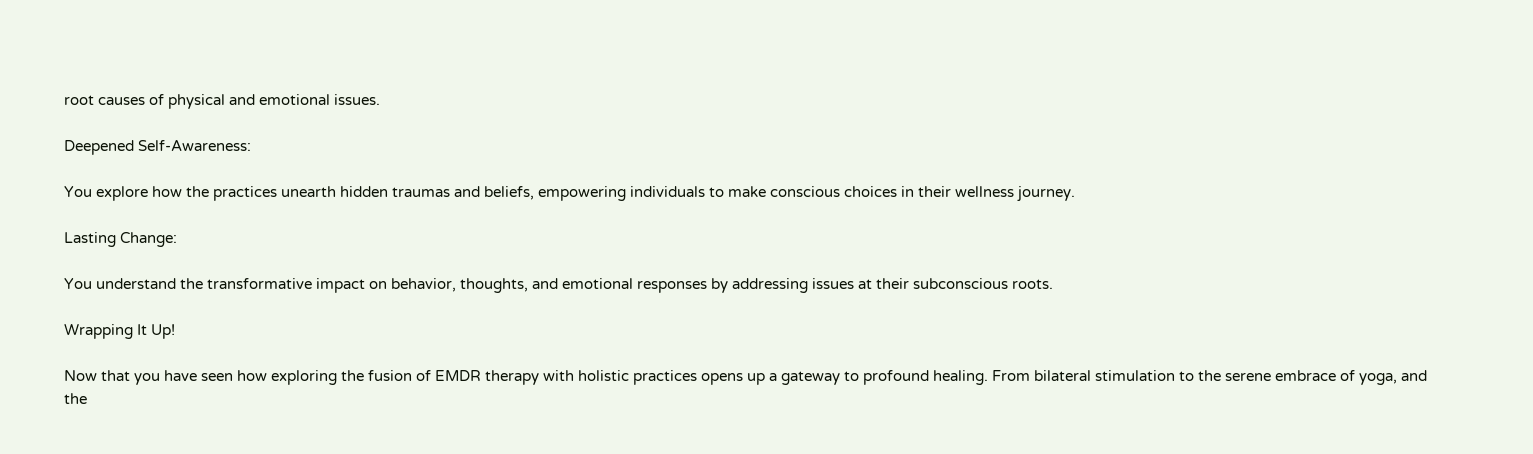root causes of physical and emotional issues.

Deepened Self-Awareness:

You explore how the practices unearth hidden traumas and beliefs, empowering individuals to make conscious choices in their wellness journey.

Lasting Change:

You understand the transformative impact on behavior, thoughts, and emotional responses by addressing issues at their subconscious roots.

Wrapping It Up!

Now that you have seen how exploring the fusion of EMDR therapy with holistic practices opens up a gateway to profound healing. From bilateral stimulation to the serene embrace of yoga, and the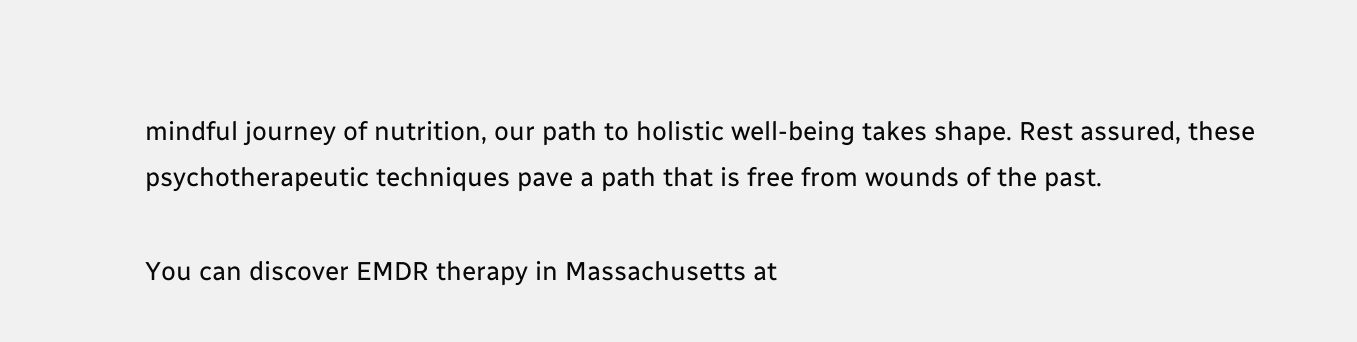mindful journey of nutrition, our path to holistic well-being takes shape. Rest assured, these psychotherapeutic techniques pave a path that is free from wounds of the past.

You can discover EMDR therapy in Massachusetts at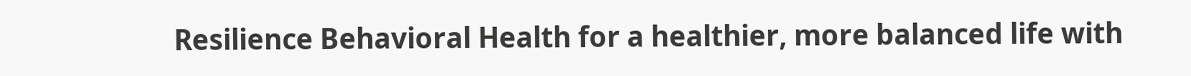Resilience Behavioral Health for a healthier, more balanced life with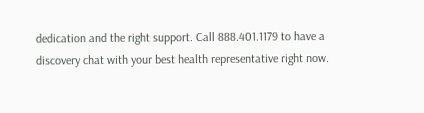dedication and the right support. Call 888.401.1179 to have a discovery chat with your best health representative right now.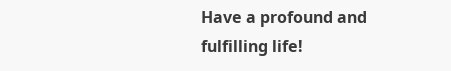Have a profound and fulfilling life!